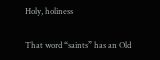Holy, holiness

That word “saints” has an Old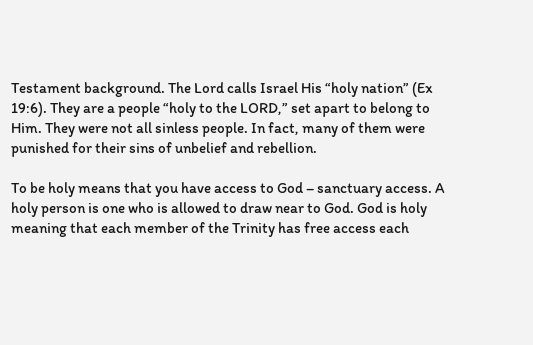Testament background. The Lord calls Israel His “holy nation” (Ex 19:6). They are a people “holy to the LORD,” set apart to belong to Him. They were not all sinless people. In fact, many of them were punished for their sins of unbelief and rebellion.

To be holy means that you have access to God – sanctuary access. A holy person is one who is allowed to draw near to God. God is holy meaning that each member of the Trinity has free access each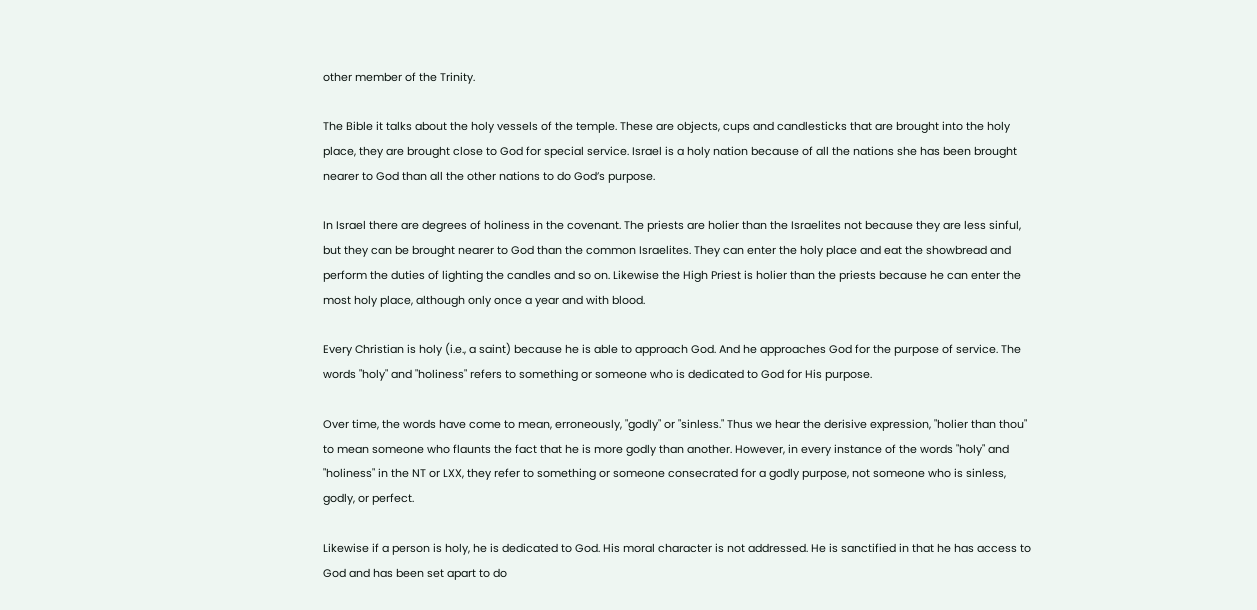other member of the Trinity.

The Bible it talks about the holy vessels of the temple. These are objects, cups and candlesticks that are brought into the holy place, they are brought close to God for special service. Israel is a holy nation because of all the nations she has been brought nearer to God than all the other nations to do God’s purpose.

In Israel there are degrees of holiness in the covenant. The priests are holier than the Israelites not because they are less sinful, but they can be brought nearer to God than the common Israelites. They can enter the holy place and eat the showbread and perform the duties of lighting the candles and so on. Likewise the High Priest is holier than the priests because he can enter the most holy place, although only once a year and with blood.

Every Christian is holy (i.e., a saint) because he is able to approach God. And he approaches God for the purpose of service. The words "holy" and "holiness" refers to something or someone who is dedicated to God for His purpose.

Over time, the words have come to mean, erroneously, "godly" or "sinless." Thus we hear the derisive expression, "holier than thou" to mean someone who flaunts the fact that he is more godly than another. However, in every instance of the words "holy" and "holiness" in the NT or LXX, they refer to something or someone consecrated for a godly purpose, not someone who is sinless, godly, or perfect.

Likewise if a person is holy, he is dedicated to God. His moral character is not addressed. He is sanctified in that he has access to God and has been set apart to do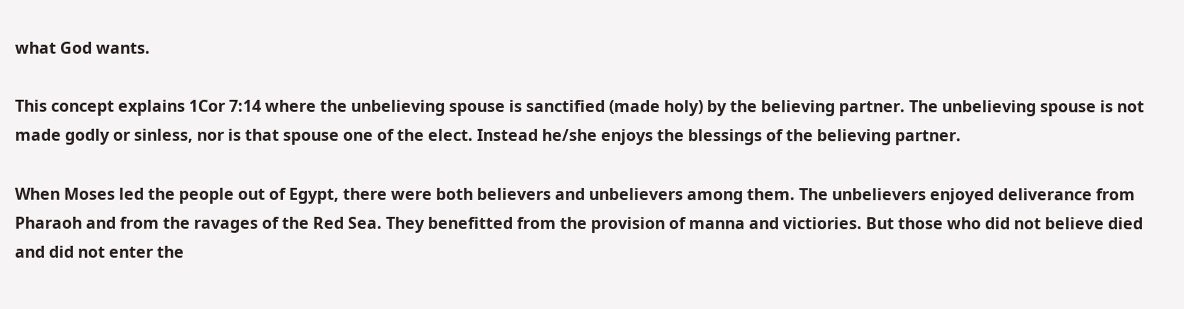what God wants.

This concept explains 1Cor 7:14 where the unbelieving spouse is sanctified (made holy) by the believing partner. The unbelieving spouse is not made godly or sinless, nor is that spouse one of the elect. Instead he/she enjoys the blessings of the believing partner.

When Moses led the people out of Egypt, there were both believers and unbelievers among them. The unbelievers enjoyed deliverance from Pharaoh and from the ravages of the Red Sea. They benefitted from the provision of manna and victiories. But those who did not believe died and did not enter the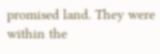promised land. They were within the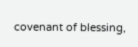covenant of blessing,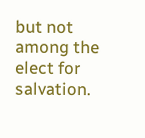but not among the elect for salvation.